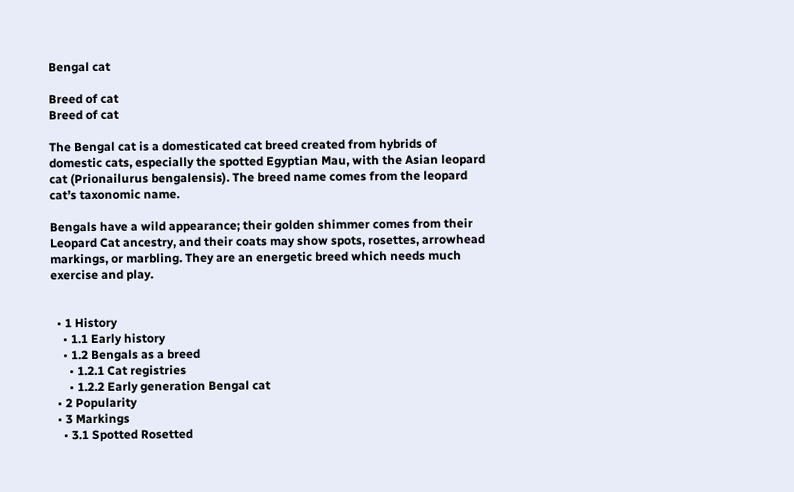Bengal cat

Breed of cat
Breed of cat

The Bengal cat is a domesticated cat breed created from hybrids of domestic cats, especially the spotted Egyptian Mau, with the Asian leopard cat (Prionailurus bengalensis). The breed name comes from the leopard cat’s taxonomic name.

Bengals have a wild appearance; their golden shimmer comes from their Leopard Cat ancestry, and their coats may show spots, rosettes, arrowhead markings, or marbling. They are an energetic breed which needs much exercise and play.


  • 1 History
    • 1.1 Early history
    • 1.2 Bengals as a breed
      • 1.2.1 Cat registries
      • 1.2.2 Early generation Bengal cat
  • 2 Popularity
  • 3 Markings
    • 3.1 Spotted Rosetted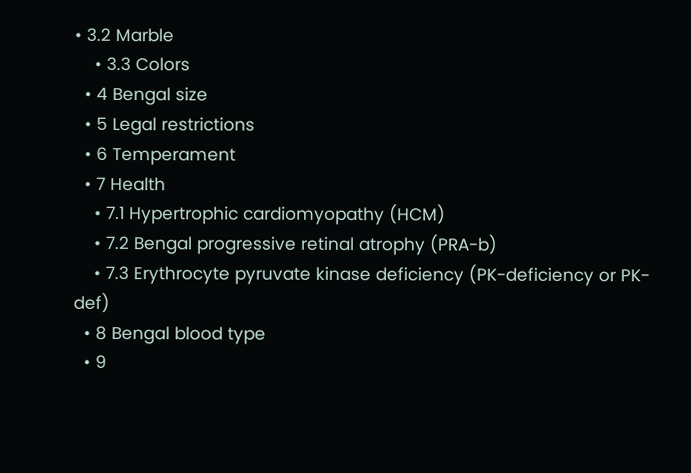• 3.2 Marble
    • 3.3 Colors
  • 4 Bengal size
  • 5 Legal restrictions
  • 6 Temperament
  • 7 Health
    • 7.1 Hypertrophic cardiomyopathy (HCM)
    • 7.2 Bengal progressive retinal atrophy (PRA-b)
    • 7.3 Erythrocyte pyruvate kinase deficiency (PK-deficiency or PK-def)
  • 8 Bengal blood type
  • 9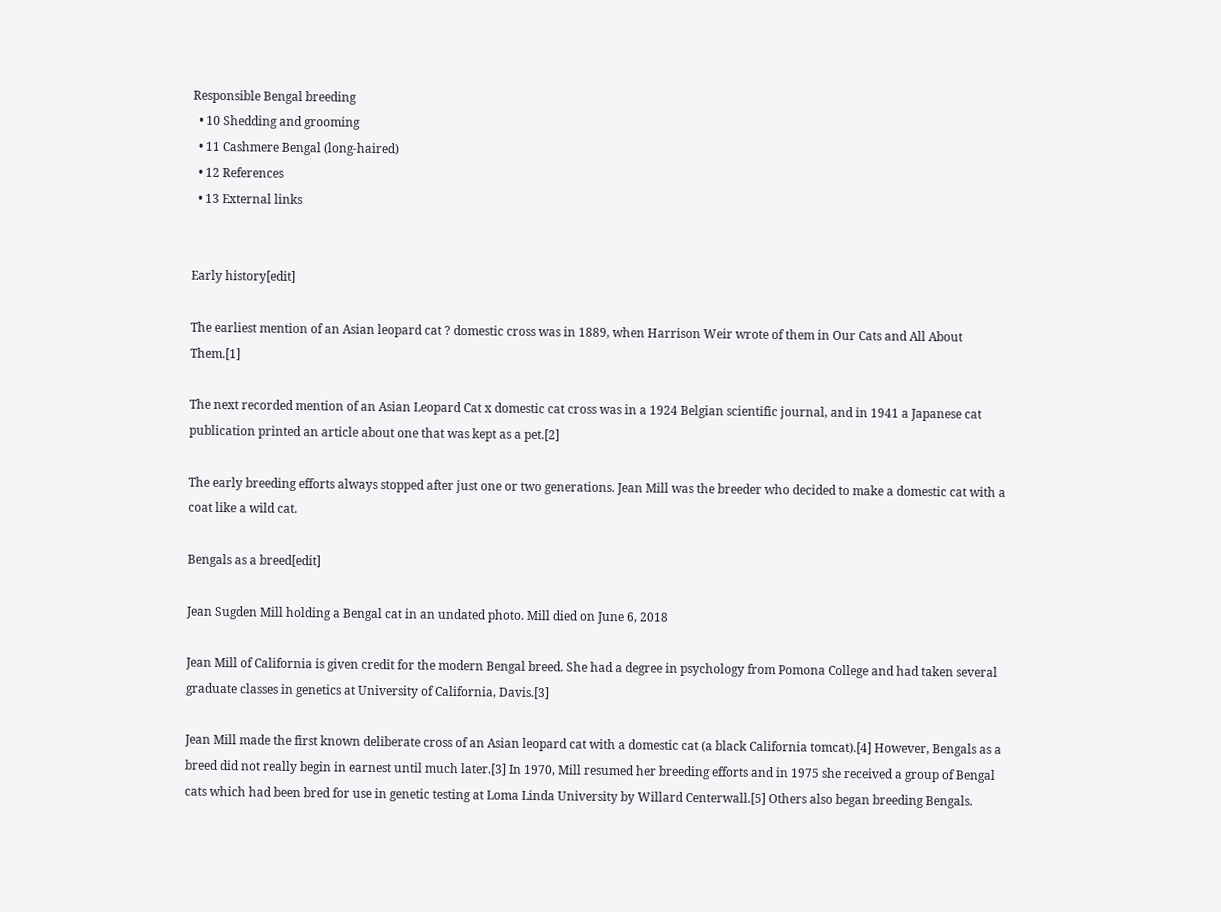Responsible Bengal breeding
  • 10 Shedding and grooming
  • 11 Cashmere Bengal (long-haired)
  • 12 References
  • 13 External links


Early history[edit]

The earliest mention of an Asian leopard cat ? domestic cross was in 1889, when Harrison Weir wrote of them in Our Cats and All About Them.[1]

The next recorded mention of an Asian Leopard Cat x domestic cat cross was in a 1924 Belgian scientific journal, and in 1941 a Japanese cat publication printed an article about one that was kept as a pet.[2]

The early breeding efforts always stopped after just one or two generations. Jean Mill was the breeder who decided to make a domestic cat with a coat like a wild cat.

Bengals as a breed[edit]

Jean Sugden Mill holding a Bengal cat in an undated photo. Mill died on June 6, 2018

Jean Mill of California is given credit for the modern Bengal breed. She had a degree in psychology from Pomona College and had taken several graduate classes in genetics at University of California, Davis.[3]

Jean Mill made the first known deliberate cross of an Asian leopard cat with a domestic cat (a black California tomcat).[4] However, Bengals as a breed did not really begin in earnest until much later.[3] In 1970, Mill resumed her breeding efforts and in 1975 she received a group of Bengal cats which had been bred for use in genetic testing at Loma Linda University by Willard Centerwall.[5] Others also began breeding Bengals.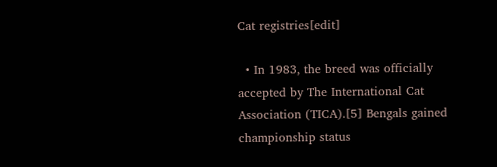Cat registries[edit]

  • In 1983, the breed was officially accepted by The International Cat Association (TICA).[5] Bengals gained championship status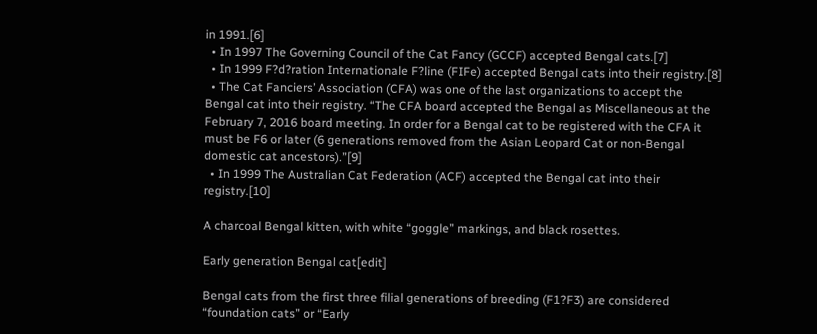in 1991.[6]
  • In 1997 The Governing Council of the Cat Fancy (GCCF) accepted Bengal cats.[7]
  • In 1999 F?d?ration Internationale F?line (FIFe) accepted Bengal cats into their registry.[8]
  • The Cat Fanciers’ Association (CFA) was one of the last organizations to accept the Bengal cat into their registry. “The CFA board accepted the Bengal as Miscellaneous at the February 7, 2016 board meeting. In order for a Bengal cat to be registered with the CFA it must be F6 or later (6 generations removed from the Asian Leopard Cat or non-Bengal domestic cat ancestors).”[9]
  • In 1999 The Australian Cat Federation (ACF) accepted the Bengal cat into their registry.[10]

A charcoal Bengal kitten, with white “goggle” markings, and black rosettes.

Early generation Bengal cat[edit]

Bengal cats from the first three filial generations of breeding (F1?F3) are considered “foundation cats” or “Early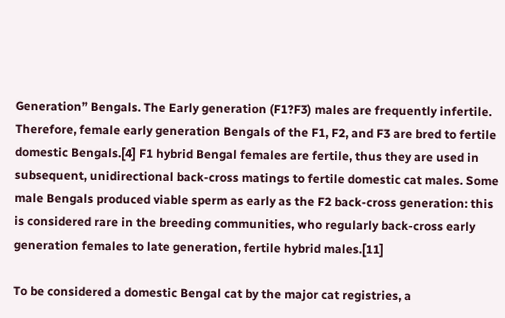Generation” Bengals. The Early generation (F1?F3) males are frequently infertile. Therefore, female early generation Bengals of the F1, F2, and F3 are bred to fertile domestic Bengals.[4] F1 hybrid Bengal females are fertile, thus they are used in subsequent, unidirectional back-cross matings to fertile domestic cat males. Some male Bengals produced viable sperm as early as the F2 back-cross generation: this is considered rare in the breeding communities, who regularly back-cross early generation females to late generation, fertile hybrid males.[11]

To be considered a domestic Bengal cat by the major cat registries, a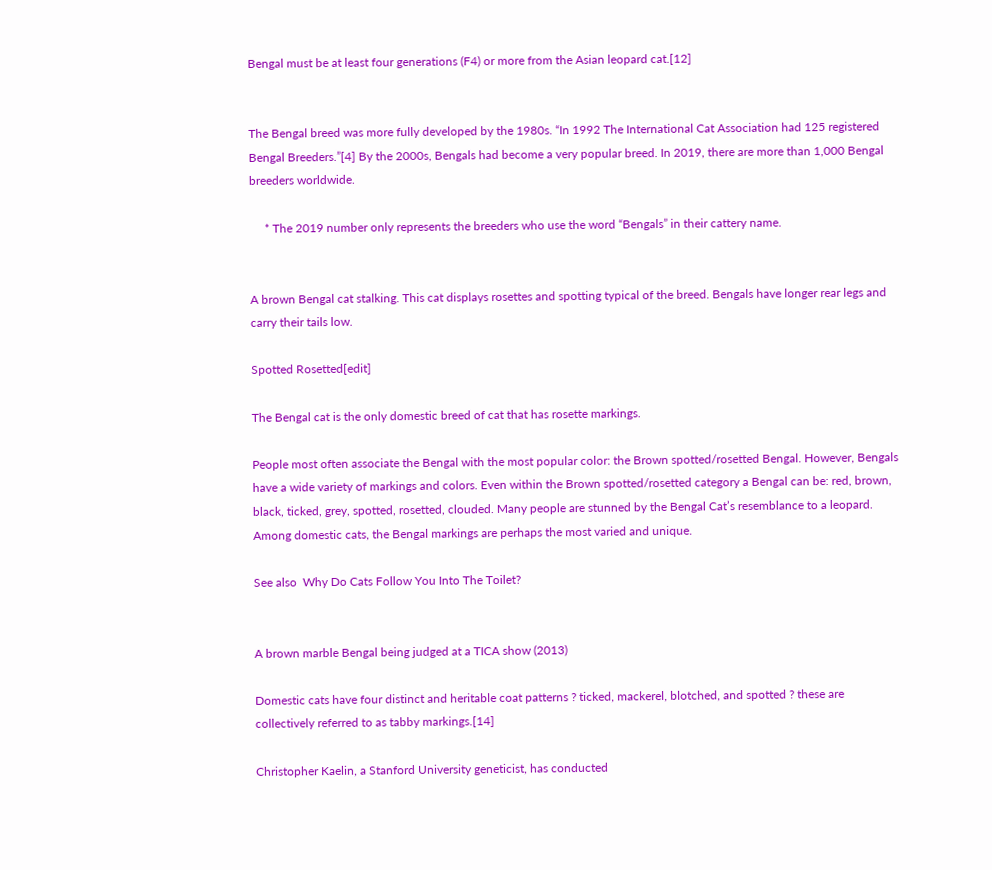Bengal must be at least four generations (F4) or more from the Asian leopard cat.[12]


The Bengal breed was more fully developed by the 1980s. “In 1992 The International Cat Association had 125 registered Bengal Breeders.”[4] By the 2000s, Bengals had become a very popular breed. In 2019, there are more than 1,000 Bengal breeders worldwide.

     * The 2019 number only represents the breeders who use the word “Bengals” in their cattery name.


A brown Bengal cat stalking. This cat displays rosettes and spotting typical of the breed. Bengals have longer rear legs and carry their tails low.

Spotted Rosetted[edit]

The Bengal cat is the only domestic breed of cat that has rosette markings.

People most often associate the Bengal with the most popular color: the Brown spotted/rosetted Bengal. However, Bengals have a wide variety of markings and colors. Even within the Brown spotted/rosetted category a Bengal can be: red, brown, black, ticked, grey, spotted, rosetted, clouded. Many people are stunned by the Bengal Cat’s resemblance to a leopard. Among domestic cats, the Bengal markings are perhaps the most varied and unique.

See also  Why Do Cats Follow You Into The Toilet?


A brown marble Bengal being judged at a TICA show (2013)

Domestic cats have four distinct and heritable coat patterns ? ticked, mackerel, blotched, and spotted ? these are collectively referred to as tabby markings.[14]

Christopher Kaelin, a Stanford University geneticist, has conducted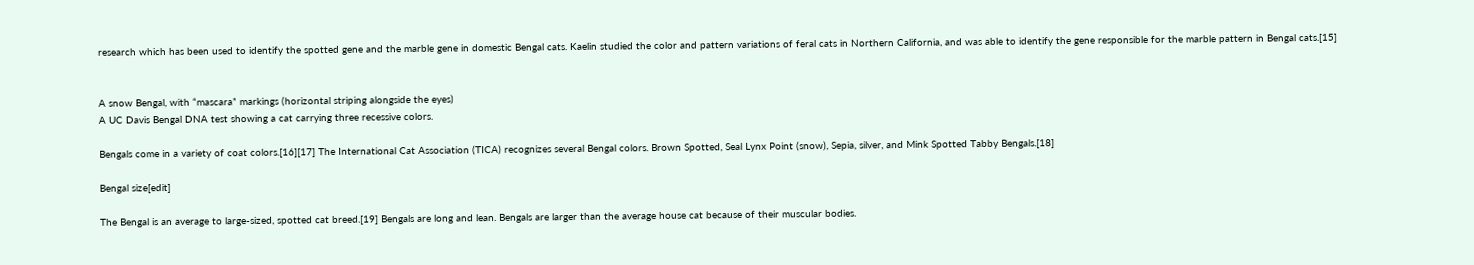research which has been used to identify the spotted gene and the marble gene in domestic Bengal cats. Kaelin studied the color and pattern variations of feral cats in Northern California, and was able to identify the gene responsible for the marble pattern in Bengal cats.[15]


A snow Bengal, with “mascara” markings (horizontal striping alongside the eyes)
A UC Davis Bengal DNA test showing a cat carrying three recessive colors.

Bengals come in a variety of coat colors.[16][17] The International Cat Association (TICA) recognizes several Bengal colors. Brown Spotted, Seal Lynx Point (snow), Sepia, silver, and Mink Spotted Tabby Bengals.[18]

Bengal size[edit]

The Bengal is an average to large-sized, spotted cat breed.[19] Bengals are long and lean. Bengals are larger than the average house cat because of their muscular bodies.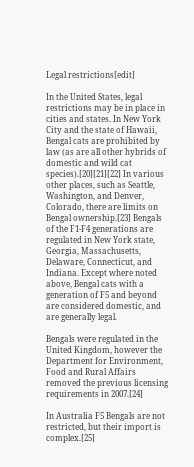Legal restrictions[edit]

In the United States, legal restrictions may be in place in cities and states. In New York City and the state of Hawaii, Bengal cats are prohibited by law (as are all other hybrids of domestic and wild cat species).[20][21][22] In various other places, such as Seattle, Washington, and Denver, Colorado, there are limits on Bengal ownership.[23] Bengals of the F1-F4 generations are regulated in New York state, Georgia, Massachusetts, Delaware, Connecticut, and Indiana. Except where noted above, Bengal cats with a generation of F5 and beyond are considered domestic, and are generally legal.

Bengals were regulated in the United Kingdom, however the Department for Environment, Food and Rural Affairs removed the previous licensing requirements in 2007.[24]

In Australia F5 Bengals are not restricted, but their import is complex.[25]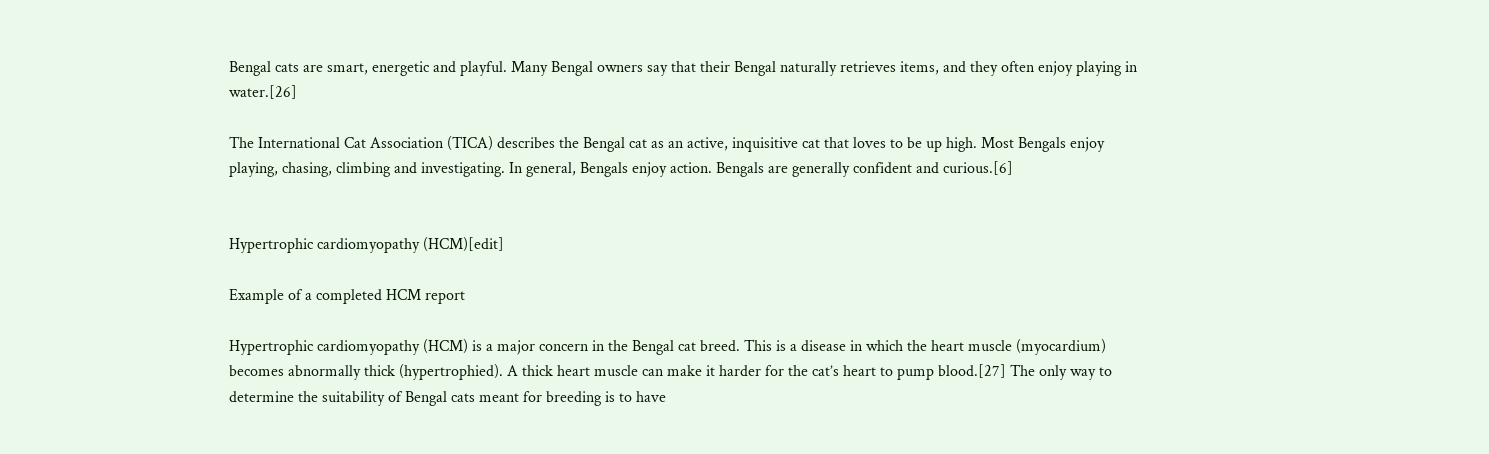Bengal cats are smart, energetic and playful. Many Bengal owners say that their Bengal naturally retrieves items, and they often enjoy playing in water.[26]

The International Cat Association (TICA) describes the Bengal cat as an active, inquisitive cat that loves to be up high. Most Bengals enjoy playing, chasing, climbing and investigating. In general, Bengals enjoy action. Bengals are generally confident and curious.[6]


Hypertrophic cardiomyopathy (HCM)[edit]

Example of a completed HCM report

Hypertrophic cardiomyopathy (HCM) is a major concern in the Bengal cat breed. This is a disease in which the heart muscle (myocardium) becomes abnormally thick (hypertrophied). A thick heart muscle can make it harder for the cat’s heart to pump blood.[27] The only way to determine the suitability of Bengal cats meant for breeding is to have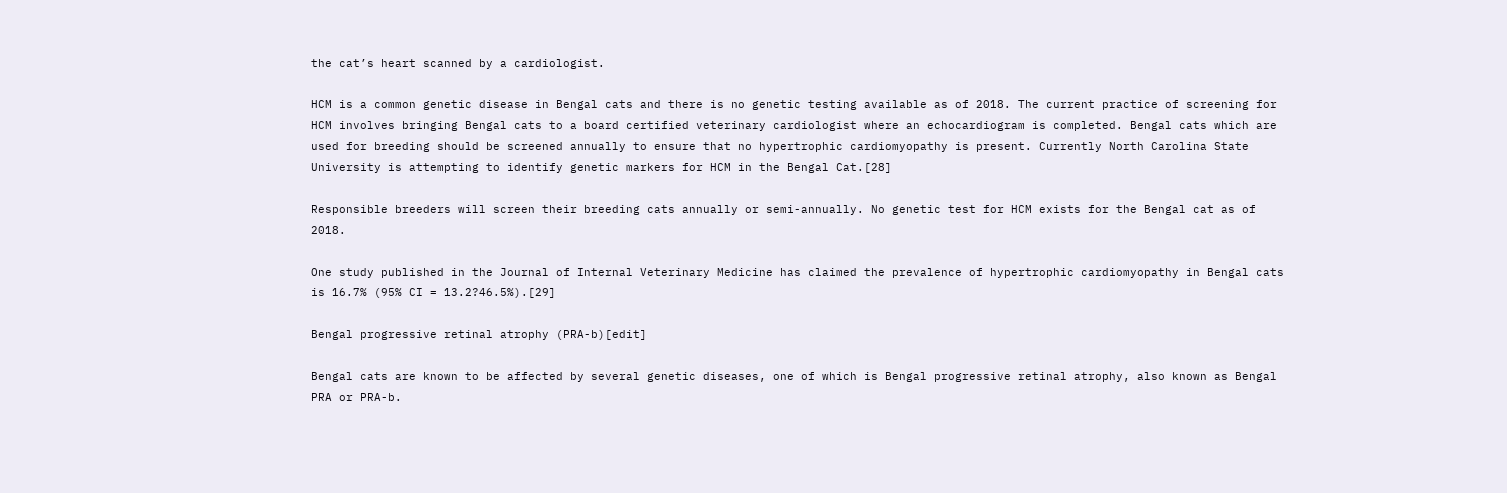the cat’s heart scanned by a cardiologist.

HCM is a common genetic disease in Bengal cats and there is no genetic testing available as of 2018. The current practice of screening for HCM involves bringing Bengal cats to a board certified veterinary cardiologist where an echocardiogram is completed. Bengal cats which are used for breeding should be screened annually to ensure that no hypertrophic cardiomyopathy is present. Currently North Carolina State University is attempting to identify genetic markers for HCM in the Bengal Cat.[28]

Responsible breeders will screen their breeding cats annually or semi-annually. No genetic test for HCM exists for the Bengal cat as of 2018.

One study published in the Journal of Internal Veterinary Medicine has claimed the prevalence of hypertrophic cardiomyopathy in Bengal cats is 16.7% (95% CI = 13.2?46.5%).[29]

Bengal progressive retinal atrophy (PRA-b)[edit]

Bengal cats are known to be affected by several genetic diseases, one of which is Bengal progressive retinal atrophy, also known as Bengal PRA or PRA-b.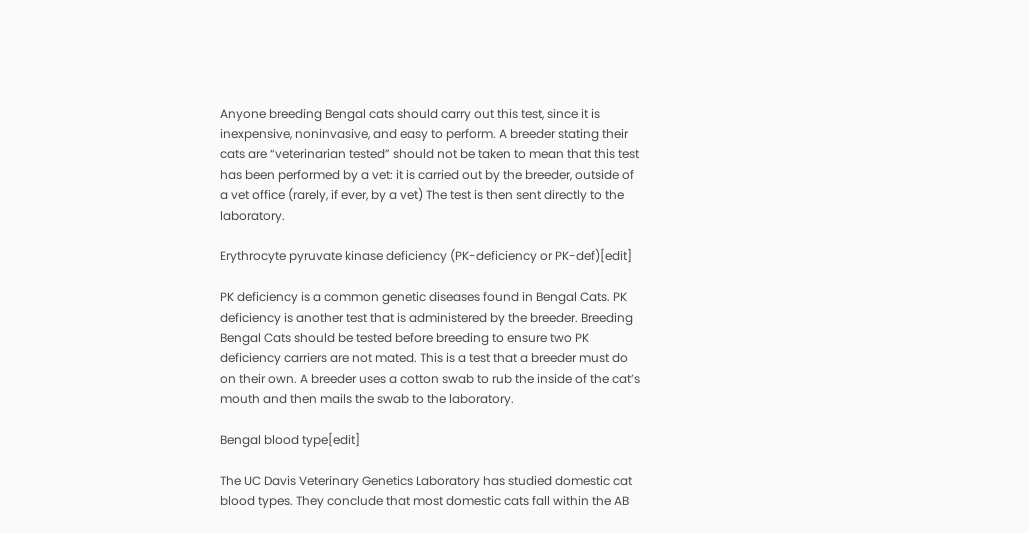Anyone breeding Bengal cats should carry out this test, since it is inexpensive, noninvasive, and easy to perform. A breeder stating their cats are “veterinarian tested” should not be taken to mean that this test has been performed by a vet: it is carried out by the breeder, outside of a vet office (rarely, if ever, by a vet) The test is then sent directly to the laboratory.

Erythrocyte pyruvate kinase deficiency (PK-deficiency or PK-def)[edit]

PK deficiency is a common genetic diseases found in Bengal Cats. PK deficiency is another test that is administered by the breeder. Breeding Bengal Cats should be tested before breeding to ensure two PK deficiency carriers are not mated. This is a test that a breeder must do on their own. A breeder uses a cotton swab to rub the inside of the cat’s mouth and then mails the swab to the laboratory.

Bengal blood type[edit]

The UC Davis Veterinary Genetics Laboratory has studied domestic cat blood types. They conclude that most domestic cats fall within the AB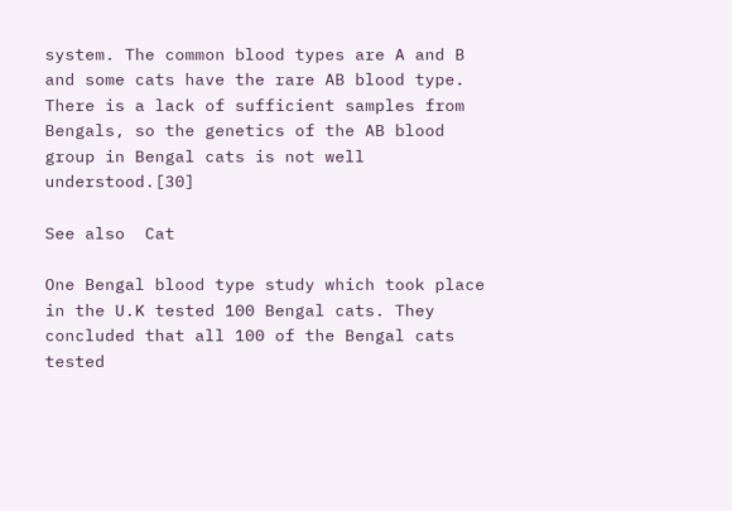system. The common blood types are A and B and some cats have the rare AB blood type. There is a lack of sufficient samples from Bengals, so the genetics of the AB blood group in Bengal cats is not well understood.[30]

See also  Cat

One Bengal blood type study which took place in the U.K tested 100 Bengal cats. They concluded that all 100 of the Bengal cats tested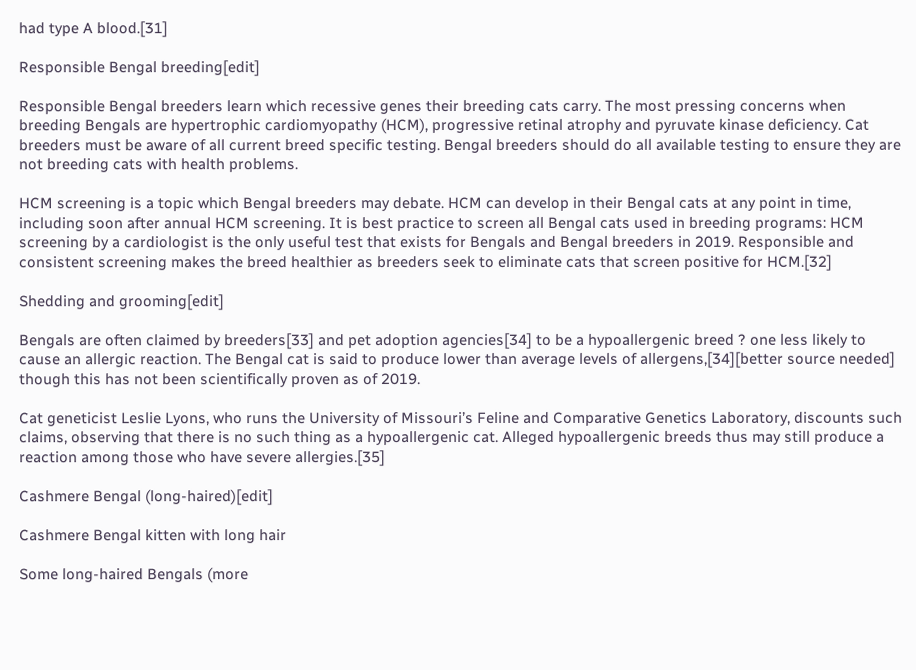had type A blood.[31]

Responsible Bengal breeding[edit]

Responsible Bengal breeders learn which recessive genes their breeding cats carry. The most pressing concerns when breeding Bengals are hypertrophic cardiomyopathy (HCM), progressive retinal atrophy and pyruvate kinase deficiency. Cat breeders must be aware of all current breed specific testing. Bengal breeders should do all available testing to ensure they are not breeding cats with health problems.

HCM screening is a topic which Bengal breeders may debate. HCM can develop in their Bengal cats at any point in time, including soon after annual HCM screening. It is best practice to screen all Bengal cats used in breeding programs: HCM screening by a cardiologist is the only useful test that exists for Bengals and Bengal breeders in 2019. Responsible and consistent screening makes the breed healthier as breeders seek to eliminate cats that screen positive for HCM.[32]

Shedding and grooming[edit]

Bengals are often claimed by breeders[33] and pet adoption agencies[34] to be a hypoallergenic breed ? one less likely to cause an allergic reaction. The Bengal cat is said to produce lower than average levels of allergens,[34][better source needed] though this has not been scientifically proven as of 2019.

Cat geneticist Leslie Lyons, who runs the University of Missouri’s Feline and Comparative Genetics Laboratory, discounts such claims, observing that there is no such thing as a hypoallergenic cat. Alleged hypoallergenic breeds thus may still produce a reaction among those who have severe allergies.[35]

Cashmere Bengal (long-haired)[edit]

Cashmere Bengal kitten with long hair

Some long-haired Bengals (more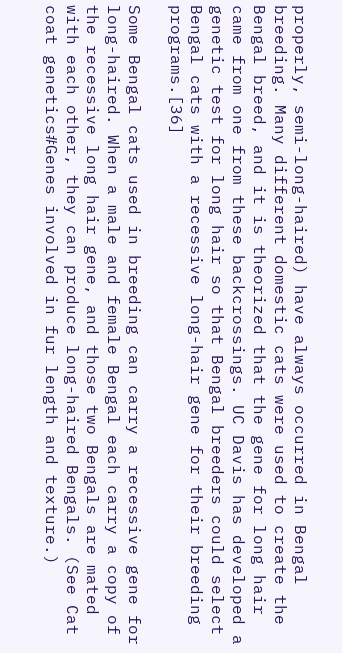properly, semi-long-haired) have always occurred in Bengal breeding. Many different domestic cats were used to create the Bengal breed, and it is theorized that the gene for long hair came from one from these backcrossings. UC Davis has developed a genetic test for long hair so that Bengal breeders could select Bengal cats with a recessive long-hair gene for their breeding programs.[36]

Some Bengal cats used in breeding can carry a recessive gene for long-haired. When a male and female Bengal each carry a copy of the recessive long hair gene, and those two Bengals are mated with each other, they can produce long-haired Bengals. (See Cat coat genetics#Genes involved in fur length and texture.)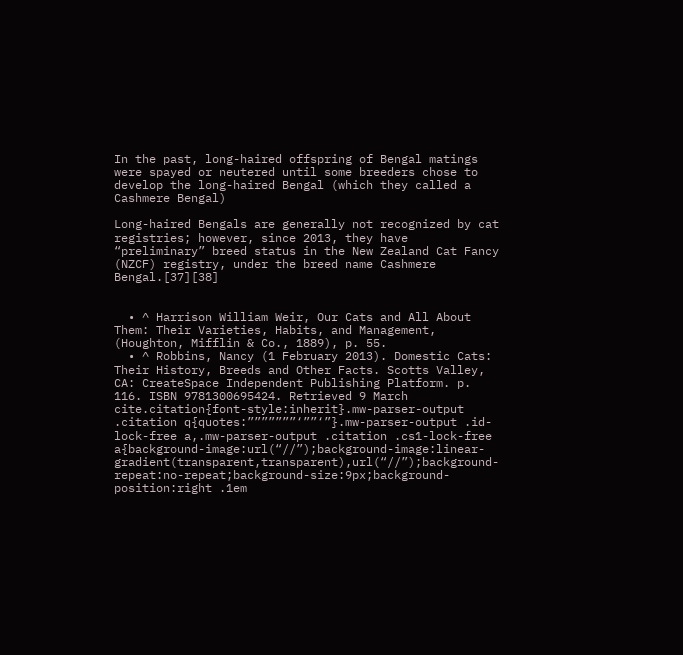In the past, long-haired offspring of Bengal matings were spayed or neutered until some breeders chose to develop the long-haired Bengal (which they called a Cashmere Bengal)

Long-haired Bengals are generally not recognized by cat registries; however, since 2013, they have “preliminary” breed status in the New Zealand Cat Fancy (NZCF) registry, under the breed name Cashmere Bengal.[37][38]


  • ^ Harrison William Weir, Our Cats and All About Them: Their Varieties, Habits, and Management, (Houghton, Mifflin & Co., 1889), p. 55.
  • ^ Robbins, Nancy (1 February 2013). Domestic Cats: Their History, Breeds and Other Facts. Scotts Valley, CA: CreateSpace Independent Publishing Platform. p. 116. ISBN 9781300695424. Retrieved 9 March cite.citation{font-style:inherit}.mw-parser-output .citation q{quotes:”””””””‘””‘”}.mw-parser-output .id-lock-free a,.mw-parser-output .citation .cs1-lock-free a{background-image:url(“//”);background-image:linear-gradient(transparent,transparent),url(“//”);background-repeat:no-repeat;background-size:9px;background-position:right .1em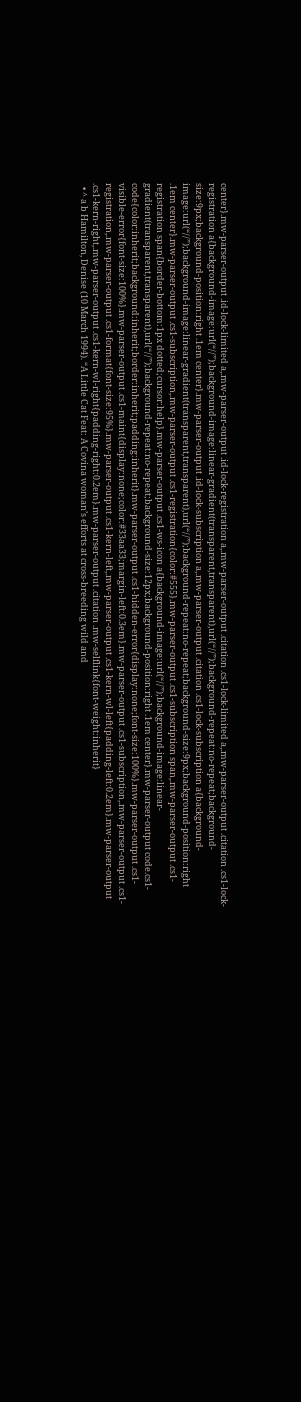center}.mw-parser-output .id-lock-limited a,.mw-parser-output .id-lock-registration a,.mw-parser-output .citation .cs1-lock-limited a,.mw-parser-output .citation .cs1-lock-registration a{background-image:url(“//”);background-image:linear-gradient(transparent,transparent),url(“//”);background-repeat:no-repeat;background-size:9px;background-position:right .1em center}.mw-parser-output .id-lock-subscription a,.mw-parser-output .citation .cs1-lock-subscription a{background-image:url(“//”);background-image:linear-gradient(transparent,transparent),url(“//”);background-repeat:no-repeat;background-size:9px;background-position:right .1em center}.mw-parser-output .cs1-subscription,.mw-parser-output .cs1-registration{color:#555}.mw-parser-output .cs1-subscription span,.mw-parser-output .cs1-registration span{border-bottom:1px dotted;cursor:help}.mw-parser-output .cs1-ws-icon a{background-image:url(“//”);background-image:linear-gradient(transparent,transparent),url(“//”);background-repeat:no-repeat;background-size:12px;background-position:right .1em center}.mw-parser-output code.cs1-code{color:inherit;background:inherit;border:inherit;padding:inherit}.mw-parser-output .cs1-hidden-error{display:none;font-size:100%}.mw-parser-output .cs1-visible-error{font-size:100%}.mw-parser-output .cs1-maint{display:none;color:#33aa33;margin-left:0.3em}.mw-parser-output .cs1-subscription,.mw-parser-output .cs1-registration,.mw-parser-output .cs1-format{font-size:95%}.mw-parser-output .cs1-kern-left,.mw-parser-output .cs1-kern-wl-left{padding-left:0.2em}.mw-parser-output .cs1-kern-right,.mw-parser-output .cs1-kern-wl-right{padding-right:0.2em}.mw-parser-output .citation .mw-selflink{font-weight:inherit}
  • ^ a b Hamilton, Denise (10 March 1994). “A Little Cat Feat: A Covina woman’s efforts at cross-breeding wild and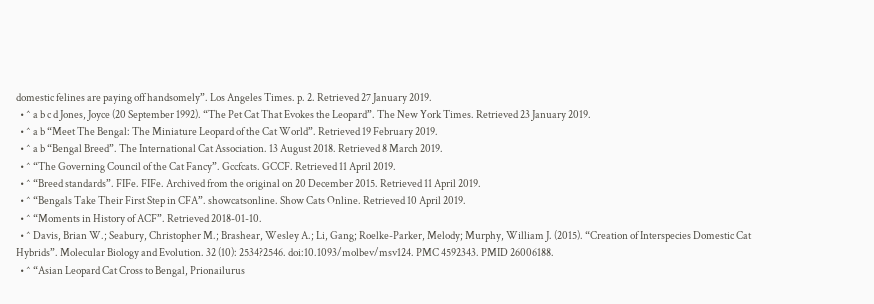domestic felines are paying off handsomely”. Los Angeles Times. p. 2. Retrieved 27 January 2019.
  • ^ a b c d Jones, Joyce (20 September 1992). “The Pet Cat That Evokes the Leopard”. The New York Times. Retrieved 23 January 2019.
  • ^ a b “Meet The Bengal: The Miniature Leopard of the Cat World”. Retrieved 19 February 2019.
  • ^ a b “Bengal Breed”. The International Cat Association. 13 August 2018. Retrieved 8 March 2019.
  • ^ “The Governing Council of the Cat Fancy”. Gccfcats. GCCF. Retrieved 11 April 2019.
  • ^ “Breed standards”. FIFe. FIFe. Archived from the original on 20 December 2015. Retrieved 11 April 2019.
  • ^ “Bengals Take Their First Step in CFA”. showcatsonline. Show Cats Online. Retrieved 10 April 2019.
  • ^ “Moments in History of ACF”. Retrieved 2018-01-10.
  • ^ Davis, Brian W.; Seabury, Christopher M.; Brashear, Wesley A.; Li, Gang; Roelke-Parker, Melody; Murphy, William J. (2015). “Creation of Interspecies Domestic Cat Hybrids”. Molecular Biology and Evolution. 32 (10): 2534?2546. doi:10.1093/molbev/msv124. PMC 4592343. PMID 26006188.
  • ^ “Asian Leopard Cat Cross to Bengal, Prionailurus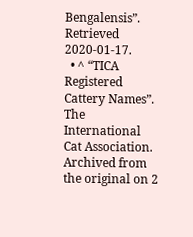Bengalensis”. Retrieved 2020-01-17.
  • ^ “TICA Registered Cattery Names”. The International Cat Association. Archived from the original on 2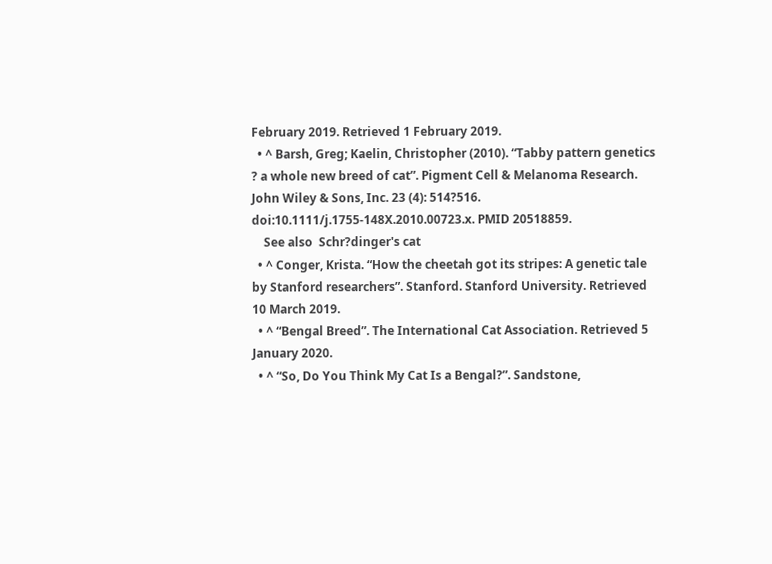February 2019. Retrieved 1 February 2019.
  • ^ Barsh, Greg; Kaelin, Christopher (2010). “Tabby pattern genetics ? a whole new breed of cat”. Pigment Cell & Melanoma Research. John Wiley & Sons, Inc. 23 (4): 514?516. doi:10.1111/j.1755-148X.2010.00723.x. PMID 20518859.
    See also  Schr?dinger's cat
  • ^ Conger, Krista. “How the cheetah got its stripes: A genetic tale by Stanford researchers”. Stanford. Stanford University. Retrieved 10 March 2019.
  • ^ “Bengal Breed”. The International Cat Association. Retrieved 5 January 2020.
  • ^ “So, Do You Think My Cat Is a Bengal?”. Sandstone,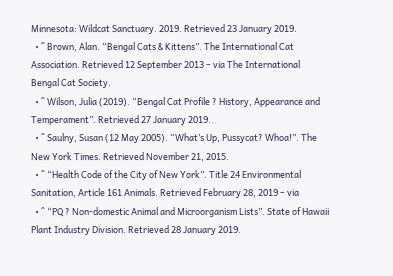Minnesota: Wildcat Sanctuary. 2019. Retrieved 23 January 2019.
  • ^ Brown, Alan. “Bengal Cats & Kittens”. The International Cat Association. Retrieved 12 September 2013 – via The International Bengal Cat Society.
  • ^ Wilson, Julia (2019). “Bengal Cat Profile ? History, Appearance and Temperament”. Retrieved 27 January 2019.
  • ^ Saulny, Susan (12 May 2005). “What’s Up, Pussycat? Whoa!”. The New York Times. Retrieved November 21, 2015.
  • ^ “Health Code of the City of New York”. Title 24 Environmental Sanitation, Article 161 Animals. Retrieved February 28, 2019 – via
  • ^ “PQ ? Non-domestic Animal and Microorganism Lists”. State of Hawaii Plant Industry Division. Retrieved 28 January 2019.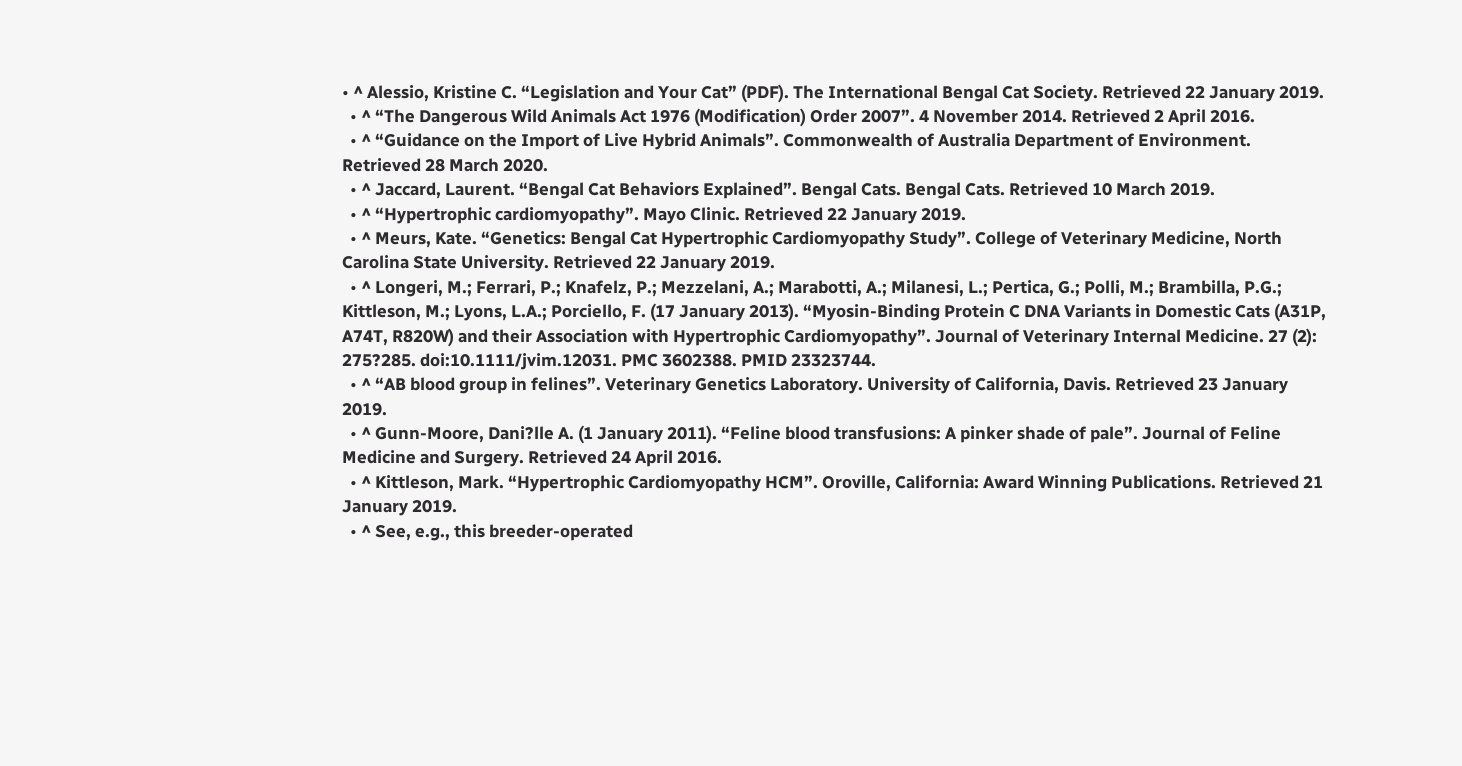• ^ Alessio, Kristine C. “Legislation and Your Cat” (PDF). The International Bengal Cat Society. Retrieved 22 January 2019.
  • ^ “The Dangerous Wild Animals Act 1976 (Modification) Order 2007”. 4 November 2014. Retrieved 2 April 2016.
  • ^ “Guidance on the Import of Live Hybrid Animals”. Commonwealth of Australia Department of Environment. Retrieved 28 March 2020.
  • ^ Jaccard, Laurent. “Bengal Cat Behaviors Explained”. Bengal Cats. Bengal Cats. Retrieved 10 March 2019.
  • ^ “Hypertrophic cardiomyopathy”. Mayo Clinic. Retrieved 22 January 2019.
  • ^ Meurs, Kate. “Genetics: Bengal Cat Hypertrophic Cardiomyopathy Study”. College of Veterinary Medicine, North Carolina State University. Retrieved 22 January 2019.
  • ^ Longeri, M.; Ferrari, P.; Knafelz, P.; Mezzelani, A.; Marabotti, A.; Milanesi, L.; Pertica, G.; Polli, M.; Brambilla, P.G.; Kittleson, M.; Lyons, L.A.; Porciello, F. (17 January 2013). “Myosin-Binding Protein C DNA Variants in Domestic Cats (A31P, A74T, R820W) and their Association with Hypertrophic Cardiomyopathy”. Journal of Veterinary Internal Medicine. 27 (2): 275?285. doi:10.1111/jvim.12031. PMC 3602388. PMID 23323744.
  • ^ “AB blood group in felines”. Veterinary Genetics Laboratory. University of California, Davis. Retrieved 23 January 2019.
  • ^ Gunn-Moore, Dani?lle A. (1 January 2011). “Feline blood transfusions: A pinker shade of pale”. Journal of Feline Medicine and Surgery. Retrieved 24 April 2016.
  • ^ Kittleson, Mark. “Hypertrophic Cardiomyopathy HCM”. Oroville, California: Award Winning Publications. Retrieved 21 January 2019.
  • ^ See, e.g., this breeder-operated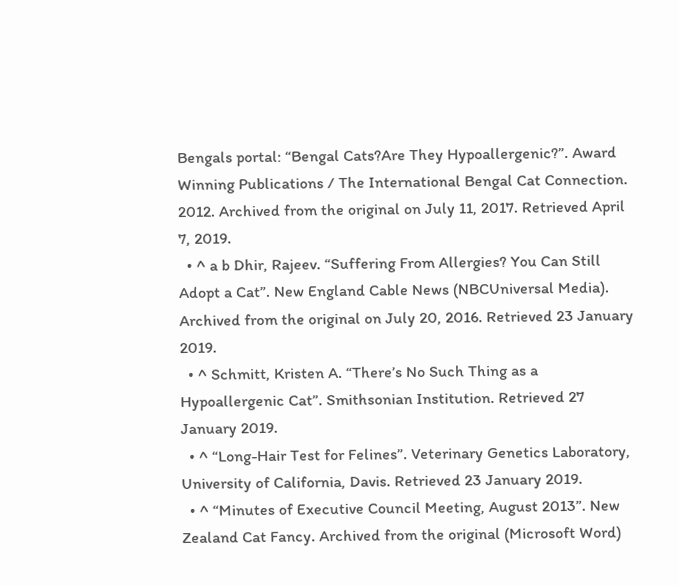Bengals portal: “Bengal Cats?Are They Hypoallergenic?”. Award Winning Publications / The International Bengal Cat Connection. 2012. Archived from the original on July 11, 2017. Retrieved April 7, 2019.
  • ^ a b Dhir, Rajeev. “Suffering From Allergies? You Can Still Adopt a Cat”. New England Cable News (NBCUniversal Media). Archived from the original on July 20, 2016. Retrieved 23 January 2019.
  • ^ Schmitt, Kristen A. “There’s No Such Thing as a Hypoallergenic Cat”. Smithsonian Institution. Retrieved 27 January 2019.
  • ^ “Long-Hair Test for Felines”. Veterinary Genetics Laboratory, University of California, Davis. Retrieved 23 January 2019.
  • ^ “Minutes of Executive Council Meeting, August 2013”. New Zealand Cat Fancy. Archived from the original (Microsoft Word)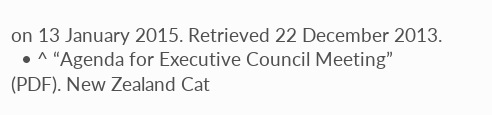on 13 January 2015. Retrieved 22 December 2013.
  • ^ “Agenda for Executive Council Meeting” (PDF). New Zealand Cat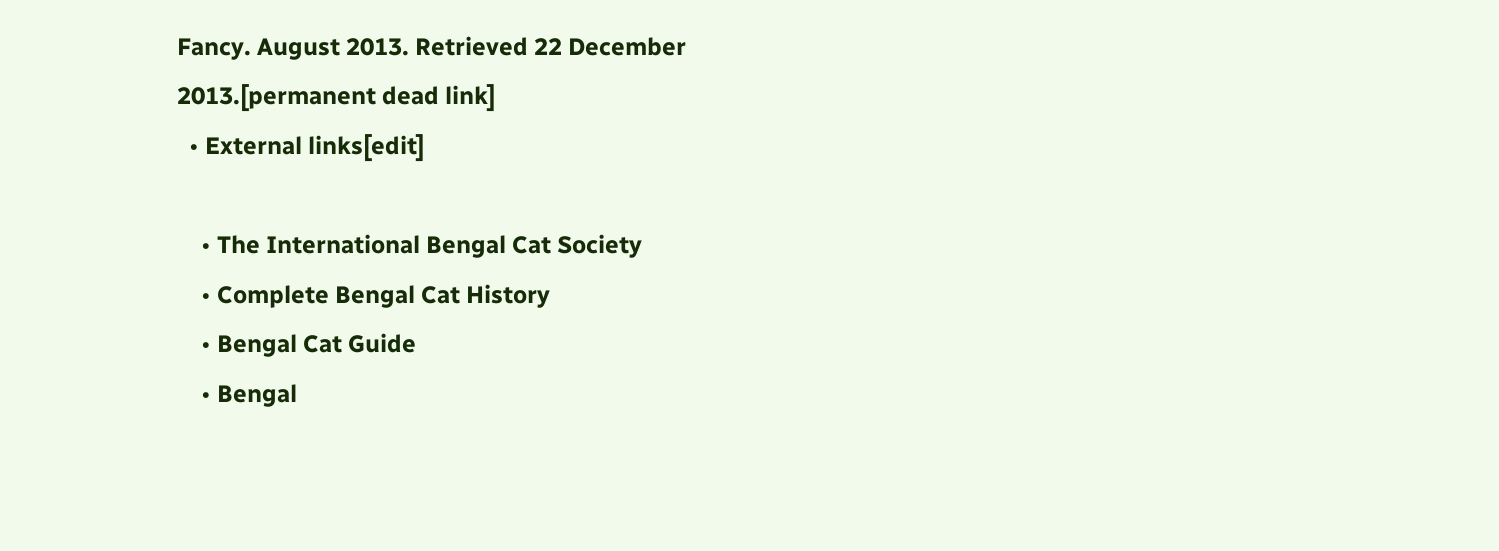Fancy. August 2013. Retrieved 22 December 2013.[permanent dead link]
  • External links[edit]

    • The International Bengal Cat Society
    • Complete Bengal Cat History
    • Bengal Cat Guide
    • Bengal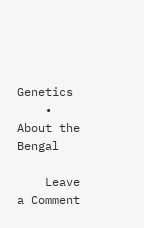Genetics
    • About the Bengal

    Leave a Comment